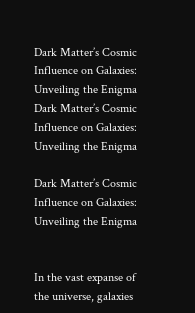Dark Matter’s Cosmic Influence on Galaxies: Unveiling the Enigma
Dark Matter’s Cosmic Influence on Galaxies: Unveiling the Enigma

Dark Matter’s Cosmic Influence on Galaxies: Unveiling the Enigma


In the vast expanse of the universe, galaxies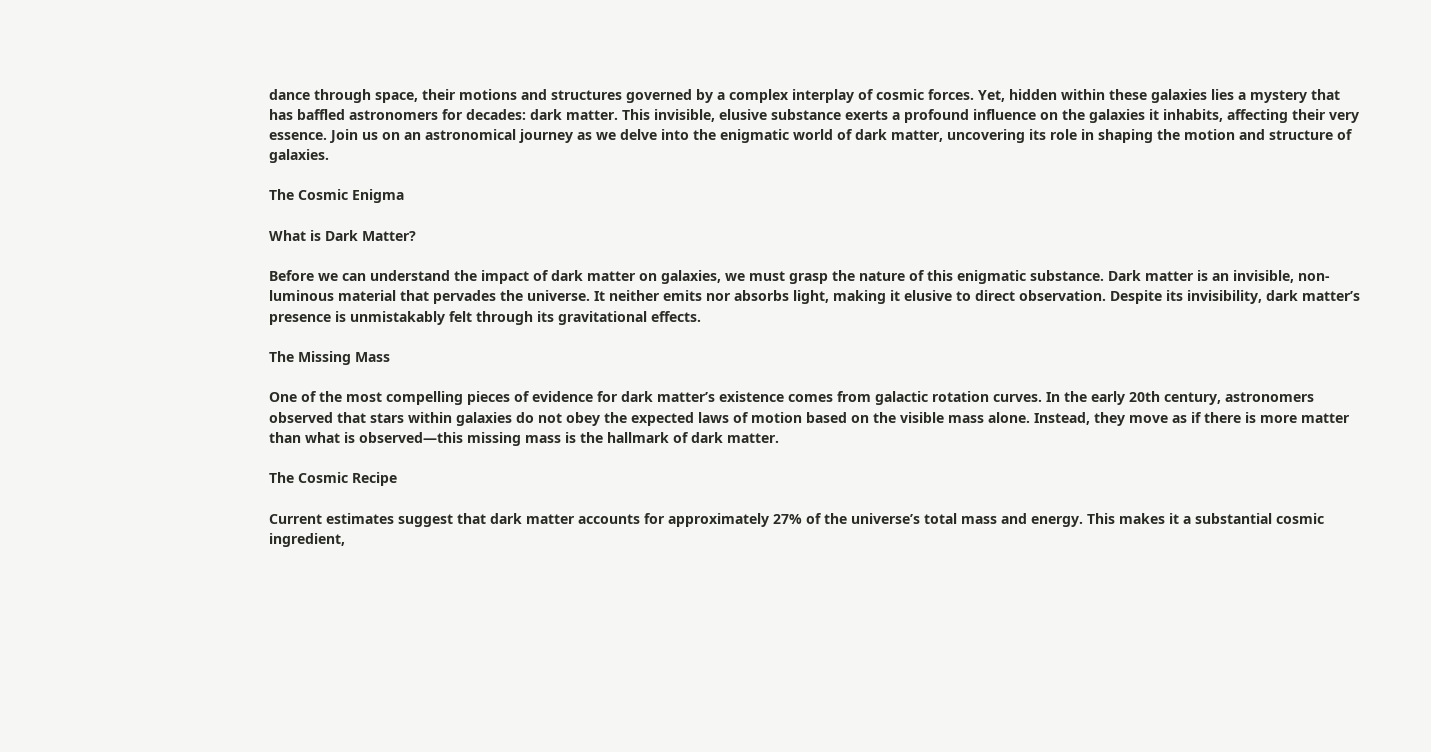dance through space, their motions and structures governed by a complex interplay of cosmic forces. Yet, hidden within these galaxies lies a mystery that has baffled astronomers for decades: dark matter. This invisible, elusive substance exerts a profound influence on the galaxies it inhabits, affecting their very essence. Join us on an astronomical journey as we delve into the enigmatic world of dark matter, uncovering its role in shaping the motion and structure of galaxies.

The Cosmic Enigma

What is Dark Matter?

Before we can understand the impact of dark matter on galaxies, we must grasp the nature of this enigmatic substance. Dark matter is an invisible, non-luminous material that pervades the universe. It neither emits nor absorbs light, making it elusive to direct observation. Despite its invisibility, dark matter’s presence is unmistakably felt through its gravitational effects.

The Missing Mass

One of the most compelling pieces of evidence for dark matter’s existence comes from galactic rotation curves. In the early 20th century, astronomers observed that stars within galaxies do not obey the expected laws of motion based on the visible mass alone. Instead, they move as if there is more matter than what is observed—this missing mass is the hallmark of dark matter.

The Cosmic Recipe

Current estimates suggest that dark matter accounts for approximately 27% of the universe’s total mass and energy. This makes it a substantial cosmic ingredient,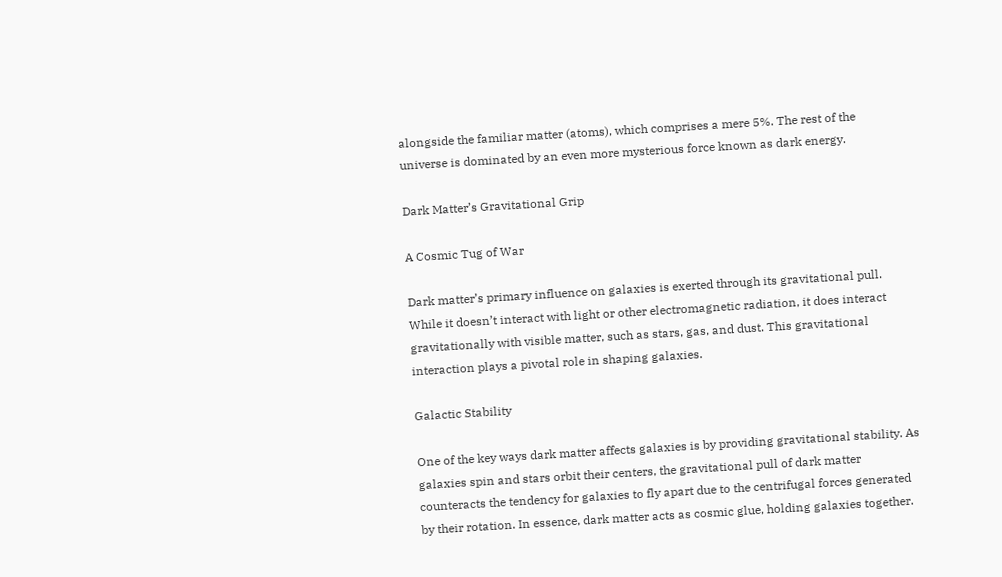alongside the familiar matter (atoms), which comprises a mere 5%. The rest of the universe is dominated by an even more mysterious force known as dark energy.

Dark Matter’s Gravitational Grip

A Cosmic Tug of War

Dark matter’s primary influence on galaxies is exerted through its gravitational pull. While it doesn’t interact with light or other electromagnetic radiation, it does interact gravitationally with visible matter, such as stars, gas, and dust. This gravitational interaction plays a pivotal role in shaping galaxies.

Galactic Stability

One of the key ways dark matter affects galaxies is by providing gravitational stability. As galaxies spin and stars orbit their centers, the gravitational pull of dark matter counteracts the tendency for galaxies to fly apart due to the centrifugal forces generated by their rotation. In essence, dark matter acts as cosmic glue, holding galaxies together.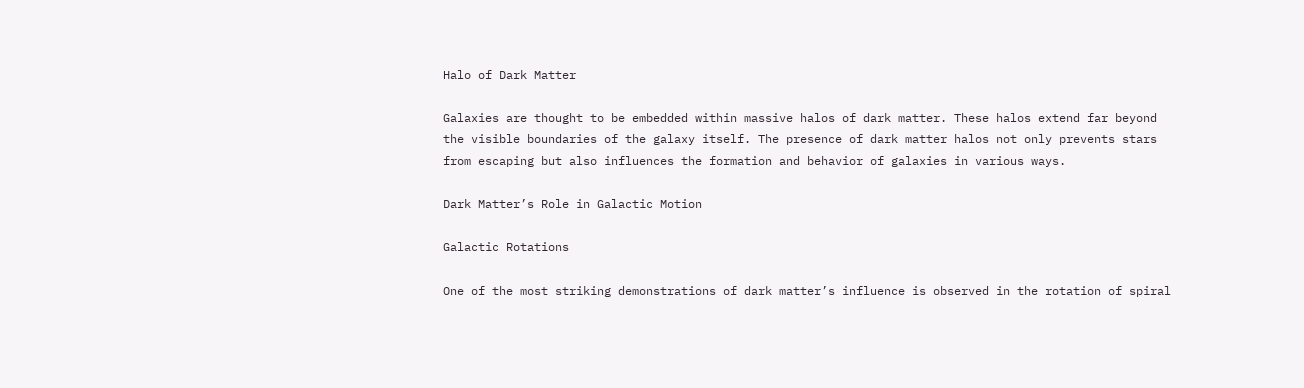Halo of Dark Matter

Galaxies are thought to be embedded within massive halos of dark matter. These halos extend far beyond the visible boundaries of the galaxy itself. The presence of dark matter halos not only prevents stars from escaping but also influences the formation and behavior of galaxies in various ways.

Dark Matter’s Role in Galactic Motion

Galactic Rotations

One of the most striking demonstrations of dark matter’s influence is observed in the rotation of spiral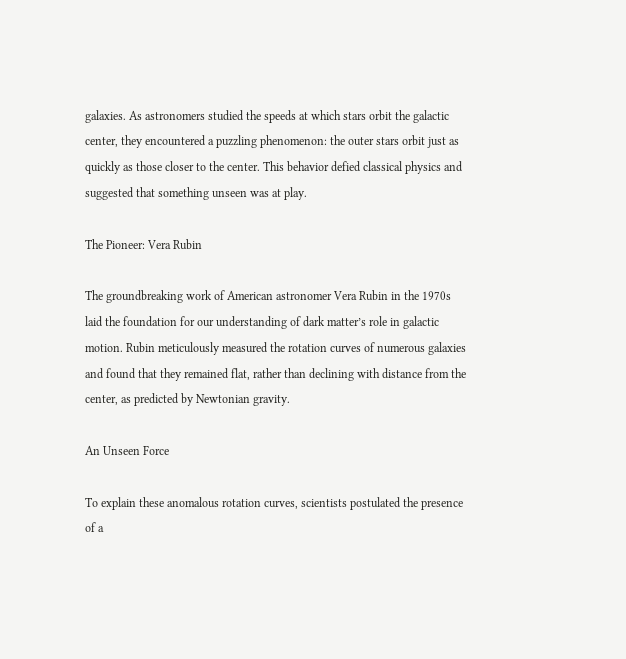galaxies. As astronomers studied the speeds at which stars orbit the galactic center, they encountered a puzzling phenomenon: the outer stars orbit just as quickly as those closer to the center. This behavior defied classical physics and suggested that something unseen was at play.

The Pioneer: Vera Rubin

The groundbreaking work of American astronomer Vera Rubin in the 1970s laid the foundation for our understanding of dark matter’s role in galactic motion. Rubin meticulously measured the rotation curves of numerous galaxies and found that they remained flat, rather than declining with distance from the center, as predicted by Newtonian gravity.

An Unseen Force

To explain these anomalous rotation curves, scientists postulated the presence of a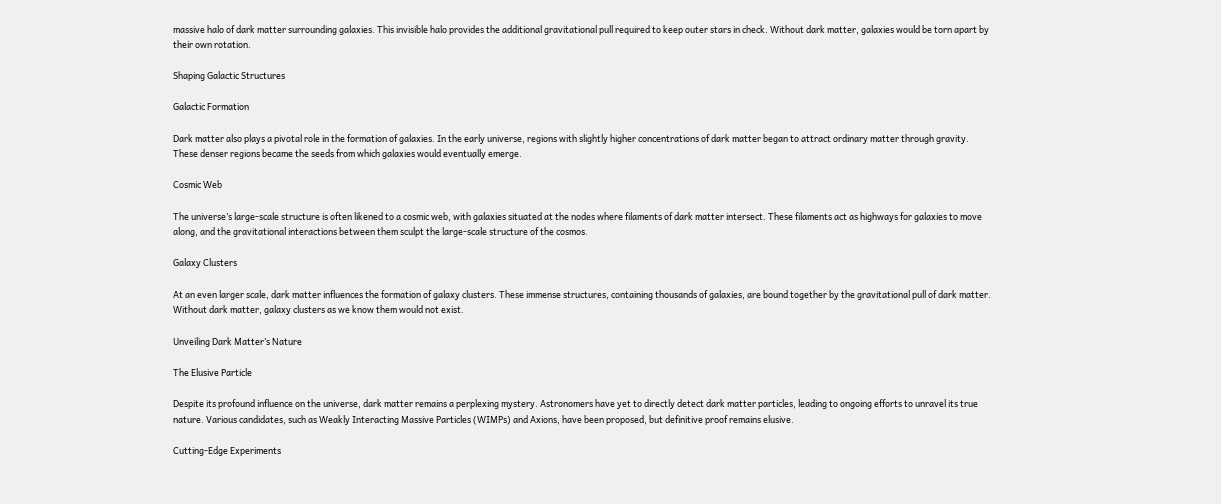massive halo of dark matter surrounding galaxies. This invisible halo provides the additional gravitational pull required to keep outer stars in check. Without dark matter, galaxies would be torn apart by their own rotation.

Shaping Galactic Structures

Galactic Formation

Dark matter also plays a pivotal role in the formation of galaxies. In the early universe, regions with slightly higher concentrations of dark matter began to attract ordinary matter through gravity. These denser regions became the seeds from which galaxies would eventually emerge.

Cosmic Web

The universe’s large-scale structure is often likened to a cosmic web, with galaxies situated at the nodes where filaments of dark matter intersect. These filaments act as highways for galaxies to move along, and the gravitational interactions between them sculpt the large-scale structure of the cosmos.

Galaxy Clusters

At an even larger scale, dark matter influences the formation of galaxy clusters. These immense structures, containing thousands of galaxies, are bound together by the gravitational pull of dark matter. Without dark matter, galaxy clusters as we know them would not exist.

Unveiling Dark Matter’s Nature

The Elusive Particle

Despite its profound influence on the universe, dark matter remains a perplexing mystery. Astronomers have yet to directly detect dark matter particles, leading to ongoing efforts to unravel its true nature. Various candidates, such as Weakly Interacting Massive Particles (WIMPs) and Axions, have been proposed, but definitive proof remains elusive.

Cutting-Edge Experiments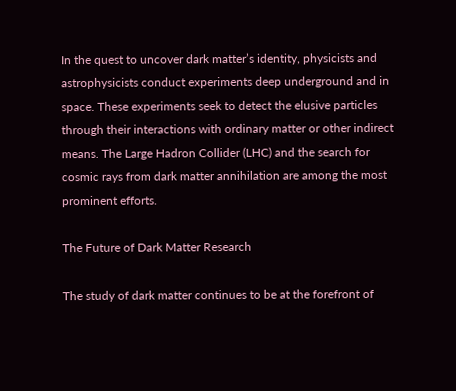In the quest to uncover dark matter’s identity, physicists and astrophysicists conduct experiments deep underground and in space. These experiments seek to detect the elusive particles through their interactions with ordinary matter or other indirect means. The Large Hadron Collider (LHC) and the search for cosmic rays from dark matter annihilation are among the most prominent efforts.

The Future of Dark Matter Research

The study of dark matter continues to be at the forefront of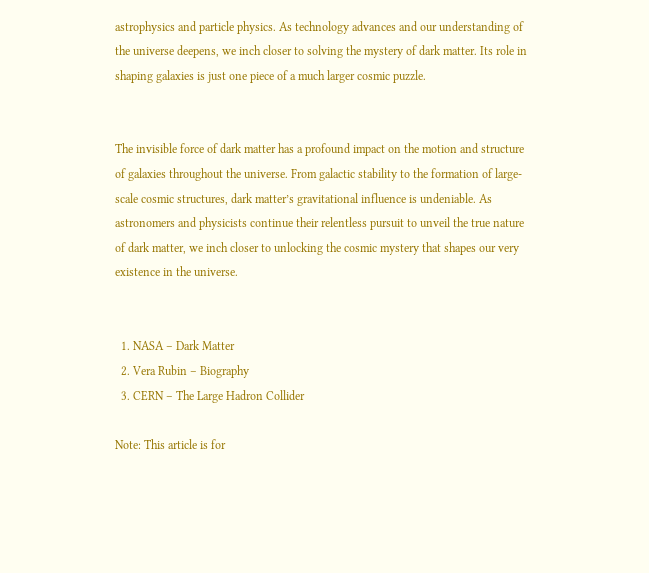astrophysics and particle physics. As technology advances and our understanding of the universe deepens, we inch closer to solving the mystery of dark matter. Its role in shaping galaxies is just one piece of a much larger cosmic puzzle.


The invisible force of dark matter has a profound impact on the motion and structure of galaxies throughout the universe. From galactic stability to the formation of large-scale cosmic structures, dark matter’s gravitational influence is undeniable. As astronomers and physicists continue their relentless pursuit to unveil the true nature of dark matter, we inch closer to unlocking the cosmic mystery that shapes our very existence in the universe.


  1. NASA – Dark Matter
  2. Vera Rubin – Biography
  3. CERN – The Large Hadron Collider

Note: This article is for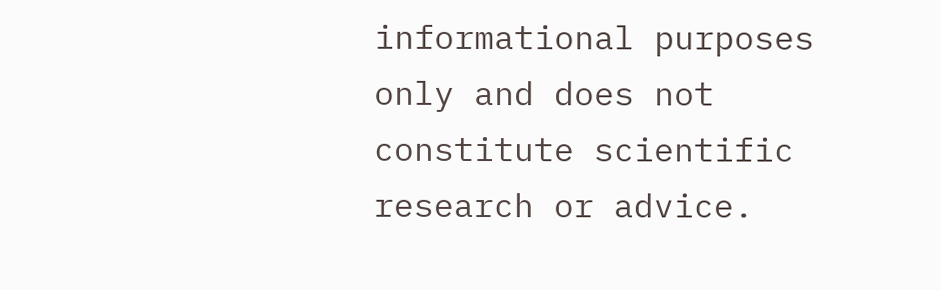informational purposes only and does not constitute scientific research or advice.